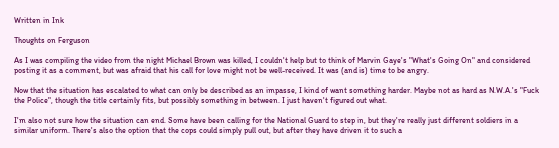Written in Ink

Thoughts on Ferguson

As I was compiling the video from the night Michael Brown was killed, I couldn't help but to think of Marvin Gaye's "What's Going On" and considered posting it as a comment, but was afraid that his call for love might not be well-received. It was (and is) time to be angry.

Now that the situation has escalated to what can only be described as an impasse, I kind of want something harder. Maybe not as hard as N.W.A.'s "Fuck the Police", though the title certainly fits, but possibly something in between. I just haven't figured out what.

I'm also not sure how the situation can end. Some have been calling for the National Guard to step in, but they're really just different soldiers in a similar uniform. There's also the option that the cops could simply pull out, but after they have driven it to such a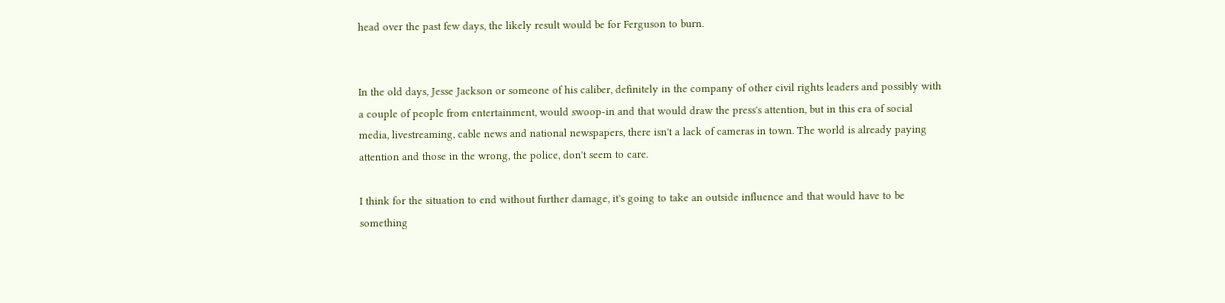head over the past few days, the likely result would be for Ferguson to burn.


In the old days, Jesse Jackson or someone of his caliber, definitely in the company of other civil rights leaders and possibly with a couple of people from entertainment, would swoop-in and that would draw the press's attention, but in this era of social media, livestreaming, cable news and national newspapers, there isn't a lack of cameras in town. The world is already paying attention and those in the wrong, the police, don't seem to care.

I think for the situation to end without further damage, it's going to take an outside influence and that would have to be something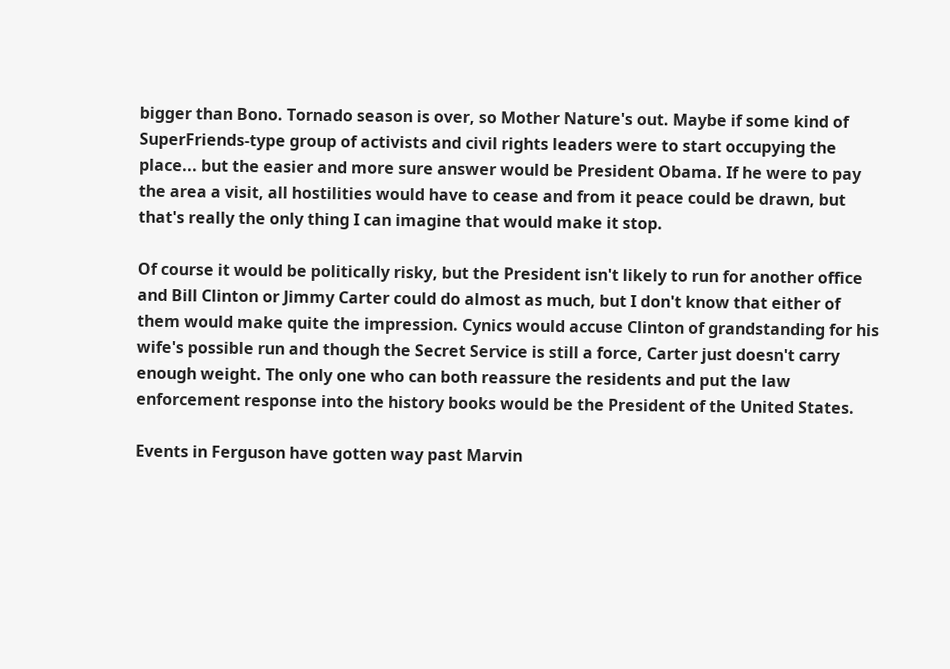bigger than Bono. Tornado season is over, so Mother Nature's out. Maybe if some kind of SuperFriends-type group of activists and civil rights leaders were to start occupying the place... but the easier and more sure answer would be President Obama. If he were to pay the area a visit, all hostilities would have to cease and from it peace could be drawn, but that's really the only thing I can imagine that would make it stop.

Of course it would be politically risky, but the President isn't likely to run for another office and Bill Clinton or Jimmy Carter could do almost as much, but I don't know that either of them would make quite the impression. Cynics would accuse Clinton of grandstanding for his wife's possible run and though the Secret Service is still a force, Carter just doesn't carry enough weight. The only one who can both reassure the residents and put the law enforcement response into the history books would be the President of the United States.

Events in Ferguson have gotten way past Marvin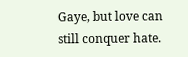Gaye, but love can still conquer hate.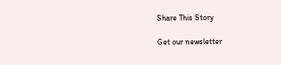Share This Story

Get our newsletter